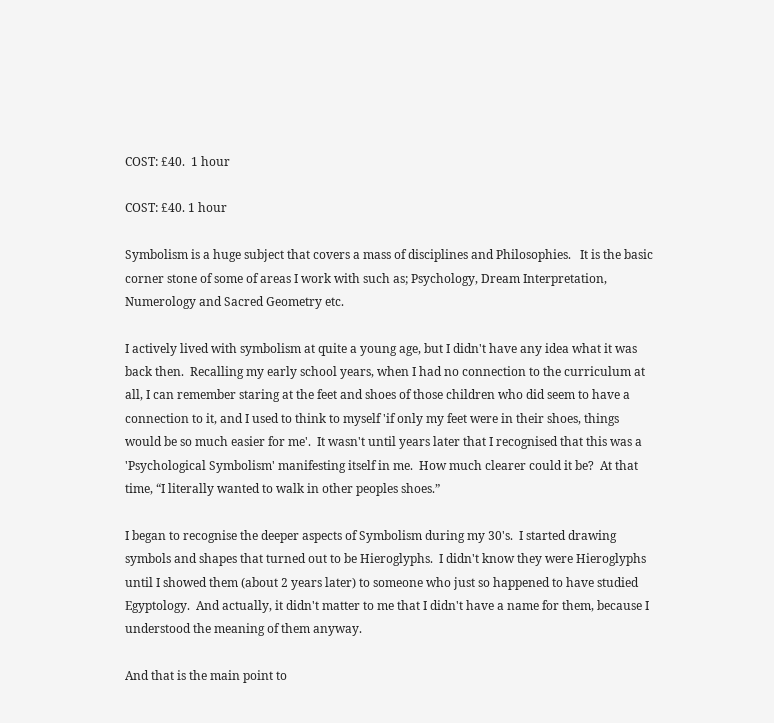COST: £40.  1 hour

COST: £40. 1 hour

Symbolism is a huge subject that covers a mass of disciplines and Philosophies.   It is the basic corner stone of some of areas I work with such as; Psychology, Dream Interpretation, Numerology and Sacred Geometry etc.

I actively lived with symbolism at quite a young age, but I didn't have any idea what it was back then.  Recalling my early school years, when I had no connection to the curriculum at all, I can remember staring at the feet and shoes of those children who did seem to have a connection to it, and I used to think to myself 'if only my feet were in their shoes, things would be so much easier for me'.  It wasn't until years later that I recognised that this was a 'Psychological Symbolism' manifesting itself in me.  How much clearer could it be?  At that time, “I literally wanted to walk in other peoples shoes.”

I began to recognise the deeper aspects of Symbolism during my 30's.  I started drawing symbols and shapes that turned out to be Hieroglyphs.  I didn't know they were Hieroglyphs until I showed them (about 2 years later) to someone who just so happened to have studied Egyptology.  And actually, it didn't matter to me that I didn't have a name for them, because I understood the meaning of them anyway.

And that is the main point to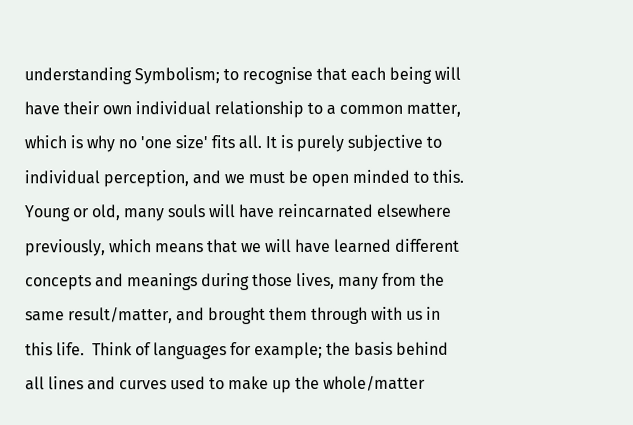understanding Symbolism; to recognise that each being will have their own individual relationship to a common matter, which is why no 'one size' fits all. It is purely subjective to individual perception, and we must be open minded to this.  Young or old, many souls will have reincarnated elsewhere previously, which means that we will have learned different concepts and meanings during those lives, many from the same result/matter, and brought them through with us in this life.  Think of languages for example; the basis behind all lines and curves used to make up the whole/matter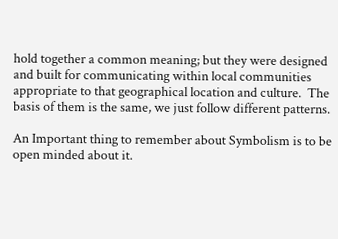hold together a common meaning; but they were designed and built for communicating within local communities appropriate to that geographical location and culture.  The basis of them is the same, we just follow different patterns.

An Important thing to remember about Symbolism is to be open minded about it.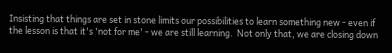Insisting that things are set in stone limits our possibilities to learn something new - even if the lesson is that it's 'not for me' - we are still learning.  Not only that, we are closing down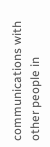communications with other people in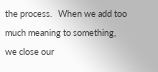the process.   When we add too much meaning to something, we close our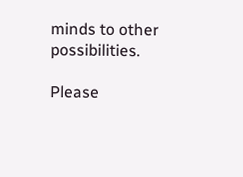minds to other possibilities.

Please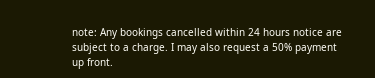note: Any bookings cancelled within 24 hours notice are subject to a charge. I may also request a 50% payment up front.